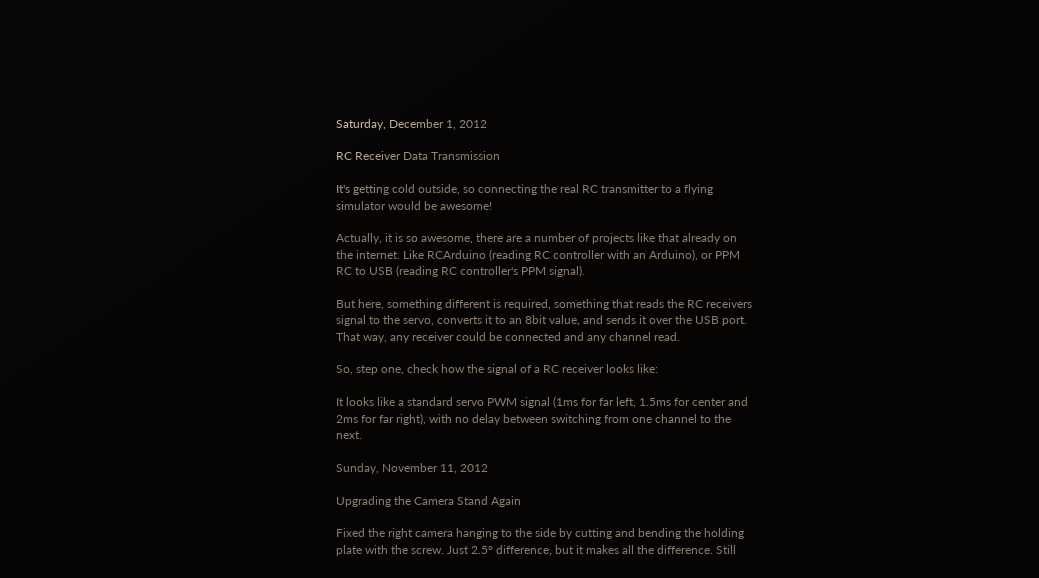Saturday, December 1, 2012

RC Receiver Data Transmission

It's getting cold outside, so connecting the real RC transmitter to a flying simulator would be awesome!

Actually, it is so awesome, there are a number of projects like that already on the internet. Like RCArduino (reading RC controller with an Arduino), or PPM RC to USB (reading RC controller's PPM signal).

But here, something different is required, something that reads the RC receivers signal to the servo, converts it to an 8bit value, and sends it over the USB port. That way, any receiver could be connected and any channel read.

So, step one, check how the signal of a RC receiver looks like:

It looks like a standard servo PWM signal (1ms for far left, 1.5ms for center and 2ms for far right), with no delay between switching from one channel to the next.

Sunday, November 11, 2012

Upgrading the Camera Stand Again

Fixed the right camera hanging to the side by cutting and bending the holding plate with the screw. Just 2.5° difference, but it makes all the difference. Still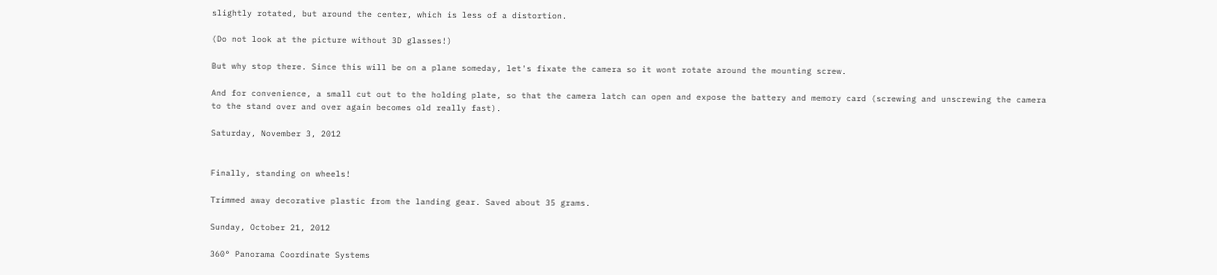slightly rotated, but around the center, which is less of a distortion.

(Do not look at the picture without 3D glasses!)

But why stop there. Since this will be on a plane someday, let's fixate the camera so it wont rotate around the mounting screw.

And for convenience, a small cut out to the holding plate, so that the camera latch can open and expose the battery and memory card (screwing and unscrewing the camera to the stand over and over again becomes old really fast).

Saturday, November 3, 2012


Finally, standing on wheels!

Trimmed away decorative plastic from the landing gear. Saved about 35 grams.

Sunday, October 21, 2012

360° Panorama Coordinate Systems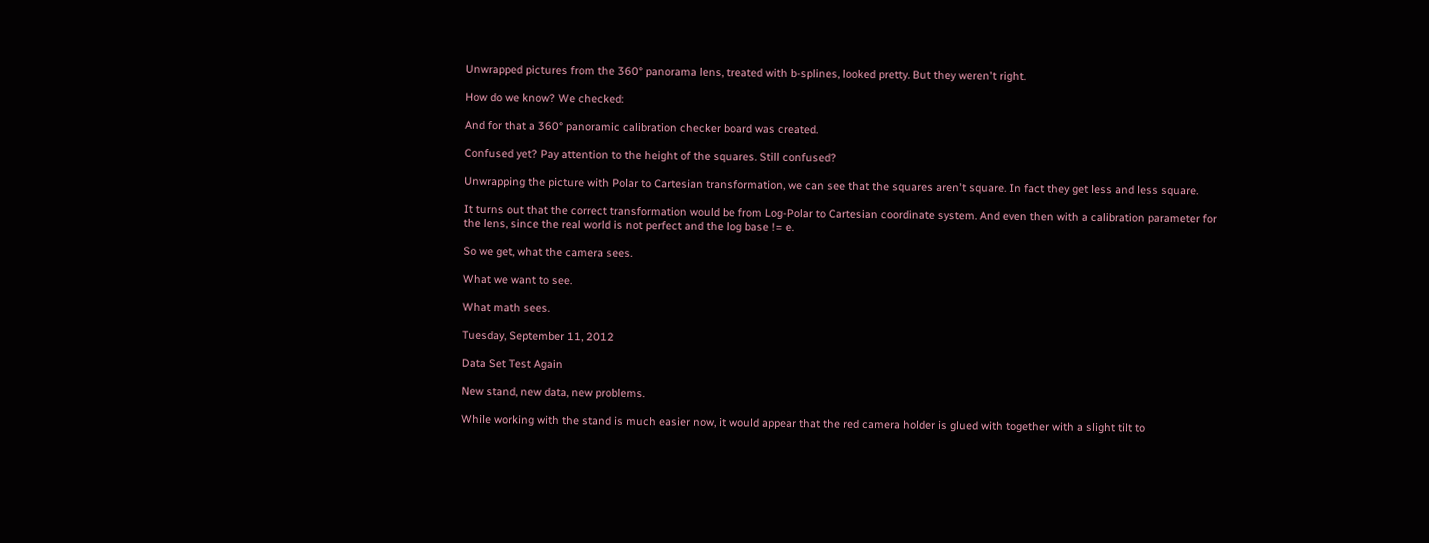Unwrapped pictures from the 360° panorama lens, treated with b-splines, looked pretty. But they weren't right.

How do we know? We checked:

And for that a 360° panoramic calibration checker board was created.

Confused yet? Pay attention to the height of the squares. Still confused?

Unwrapping the picture with Polar to Cartesian transformation, we can see that the squares aren't square. In fact they get less and less square.

It turns out that the correct transformation would be from Log-Polar to Cartesian coordinate system. And even then with a calibration parameter for the lens, since the real world is not perfect and the log base != e.

So we get, what the camera sees.

What we want to see.

What math sees.

Tuesday, September 11, 2012

Data Set Test Again

New stand, new data, new problems.

While working with the stand is much easier now, it would appear that the red camera holder is glued with together with a slight tilt to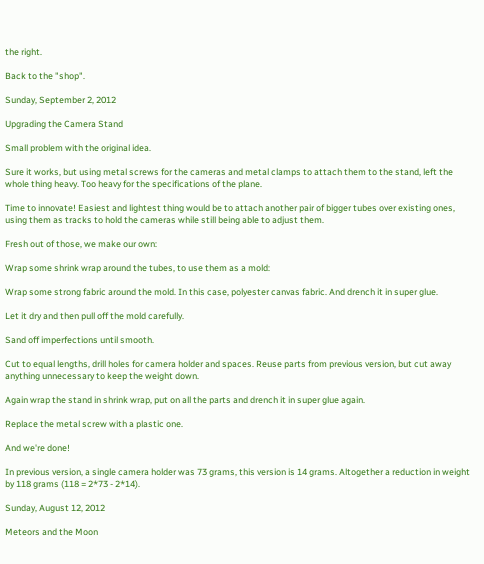the right.

Back to the "shop".

Sunday, September 2, 2012

Upgrading the Camera Stand

Small problem with the original idea.

Sure it works, but using metal screws for the cameras and metal clamps to attach them to the stand, left the whole thing heavy. Too heavy for the specifications of the plane.

Time to innovate! Easiest and lightest thing would be to attach another pair of bigger tubes over existing ones, using them as tracks to hold the cameras while still being able to adjust them.

Fresh out of those, we make our own:

Wrap some shrink wrap around the tubes, to use them as a mold:

Wrap some strong fabric around the mold. In this case, polyester canvas fabric. And drench it in super glue.

Let it dry and then pull off the mold carefully.

Sand off imperfections until smooth.

Cut to equal lengths, drill holes for camera holder and spaces. Reuse parts from previous version, but cut away anything unnecessary to keep the weight down.

Again wrap the stand in shrink wrap, put on all the parts and drench it in super glue again.

Replace the metal screw with a plastic one.

And we're done!

In previous version, a single camera holder was 73 grams, this version is 14 grams. Altogether a reduction in weight by 118 grams (118 = 2*73 - 2*14).

Sunday, August 12, 2012

Meteors and the Moon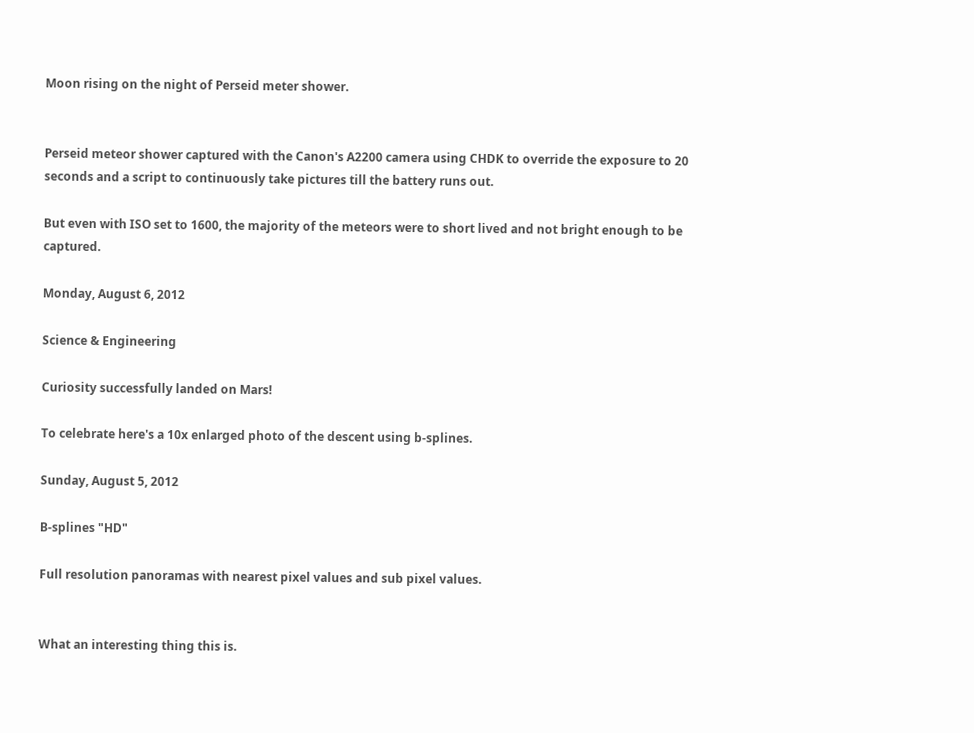Moon rising on the night of Perseid meter shower.


Perseid meteor shower captured with the Canon's A2200 camera using CHDK to override the exposure to 20 seconds and a script to continuously take pictures till the battery runs out.

But even with ISO set to 1600, the majority of the meteors were to short lived and not bright enough to be captured.

Monday, August 6, 2012

Science & Engineering

Curiosity successfully landed on Mars!

To celebrate here's a 10x enlarged photo of the descent using b-splines.

Sunday, August 5, 2012

B-splines "HD"

Full resolution panoramas with nearest pixel values and sub pixel values.


What an interesting thing this is.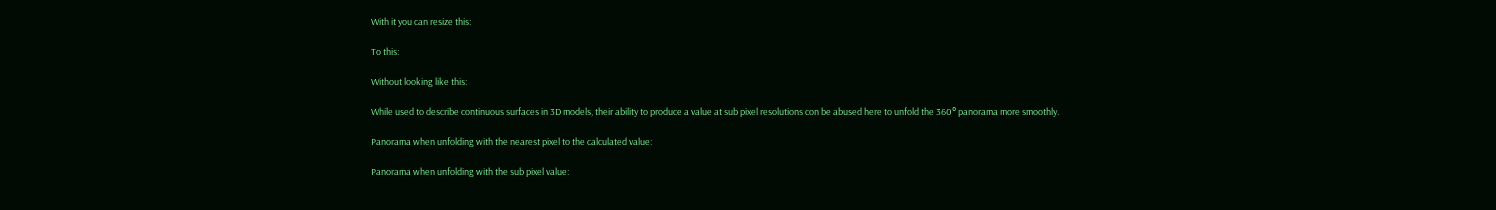With it you can resize this:

To this:

Without looking like this:

While used to describe continuous surfaces in 3D models, their ability to produce a value at sub pixel resolutions con be abused here to unfold the 360° panorama more smoothly.

Panorama when unfolding with the nearest pixel to the calculated value:

Panorama when unfolding with the sub pixel value: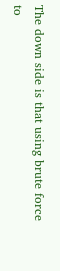The down side is that using brute force to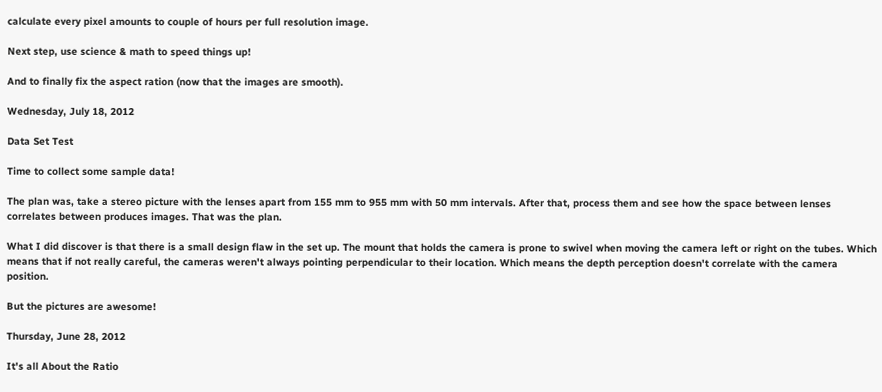calculate every pixel amounts to couple of hours per full resolution image.

Next step, use science & math to speed things up!

And to finally fix the aspect ration (now that the images are smooth).

Wednesday, July 18, 2012

Data Set Test

Time to collect some sample data!

The plan was, take a stereo picture with the lenses apart from 155 mm to 955 mm with 50 mm intervals. After that, process them and see how the space between lenses correlates between produces images. That was the plan.

What I did discover is that there is a small design flaw in the set up. The mount that holds the camera is prone to swivel when moving the camera left or right on the tubes. Which means that if not really careful, the cameras weren't always pointing perpendicular to their location. Which means the depth perception doesn't correlate with the camera position.

But the pictures are awesome!

Thursday, June 28, 2012

It's all About the Ratio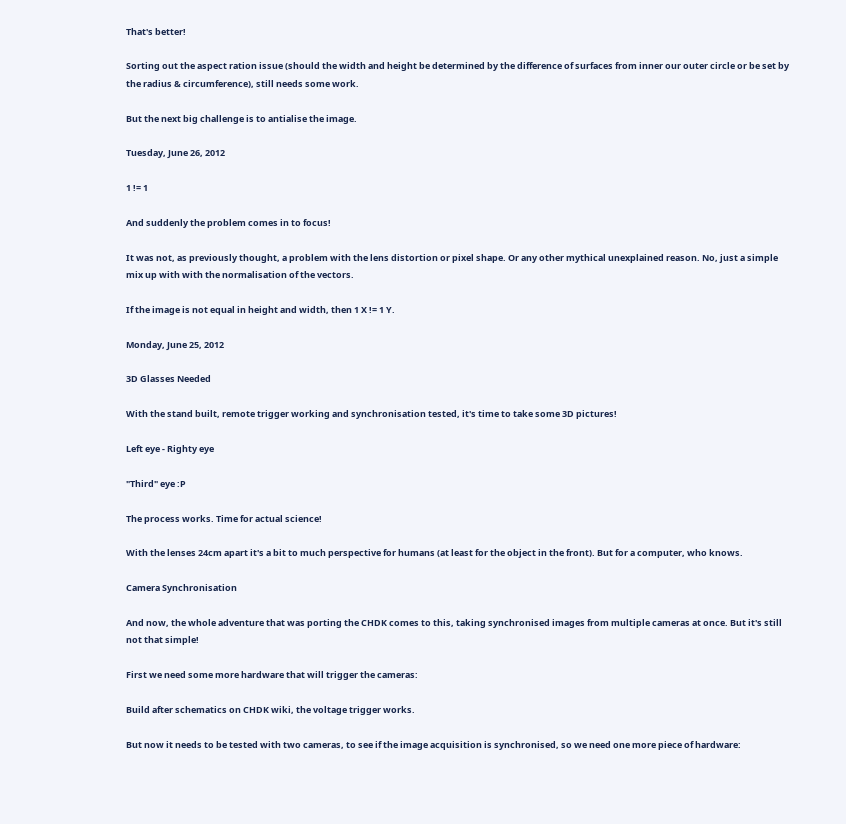That's better!

Sorting out the aspect ration issue (should the width and height be determined by the difference of surfaces from inner our outer circle or be set by the radius & circumference), still needs some work.

But the next big challenge is to antialise the image.

Tuesday, June 26, 2012

1 != 1

And suddenly the problem comes in to focus!

It was not, as previously thought, a problem with the lens distortion or pixel shape. Or any other mythical unexplained reason. No, just a simple mix up with with the normalisation of the vectors.

If the image is not equal in height and width, then 1 X != 1 Y.

Monday, June 25, 2012

3D Glasses Needed

With the stand built, remote trigger working and synchronisation tested, it's time to take some 3D pictures!

Left eye - Righty eye

"Third" eye :P

The process works. Time for actual science!

With the lenses 24cm apart it's a bit to much perspective for humans (at least for the object in the front). But for a computer, who knows.

Camera Synchronisation

And now, the whole adventure that was porting the CHDK comes to this, taking synchronised images from multiple cameras at once. But it's still not that simple!

First we need some more hardware that will trigger the cameras:

Build after schematics on CHDK wiki, the voltage trigger works.

But now it needs to be tested with two cameras, to see if the image acquisition is synchronised, so we need one more piece of hardware: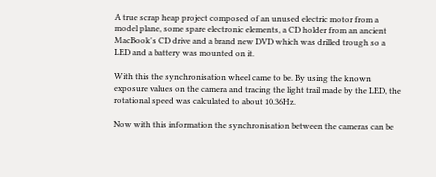A true scrap heap project composed of an unused electric motor from a model plane, some spare electronic elements, a CD holder from an ancient MacBook's CD drive and a brand new DVD which was drilled trough so a LED and a battery was mounted on it.

With this the synchronisation wheel came to be. By using the known exposure values on the camera and tracing the light trail made by the LED, the rotational speed was calculated to about 10.36Hz.

Now with this information the synchronisation between the cameras can be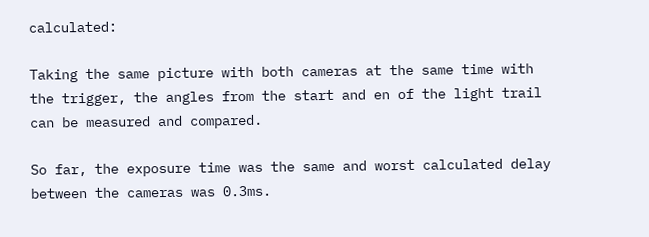calculated:

Taking the same picture with both cameras at the same time with the trigger, the angles from the start and en of the light trail can be measured and compared.

So far, the exposure time was the same and worst calculated delay between the cameras was 0.3ms.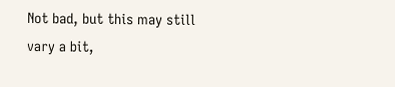Not bad, but this may still vary a bit,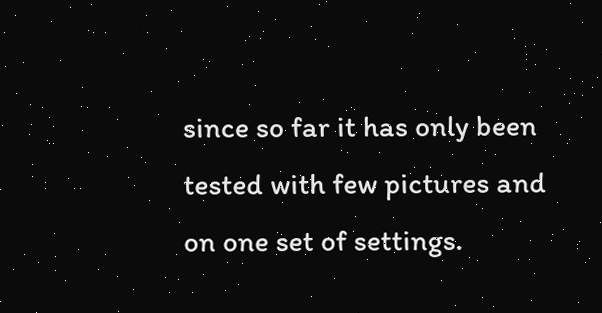since so far it has only been tested with few pictures and on one set of settings.